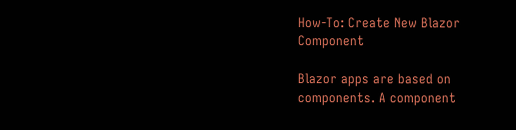How-To: Create New Blazor Component

Blazor apps are based on components. A component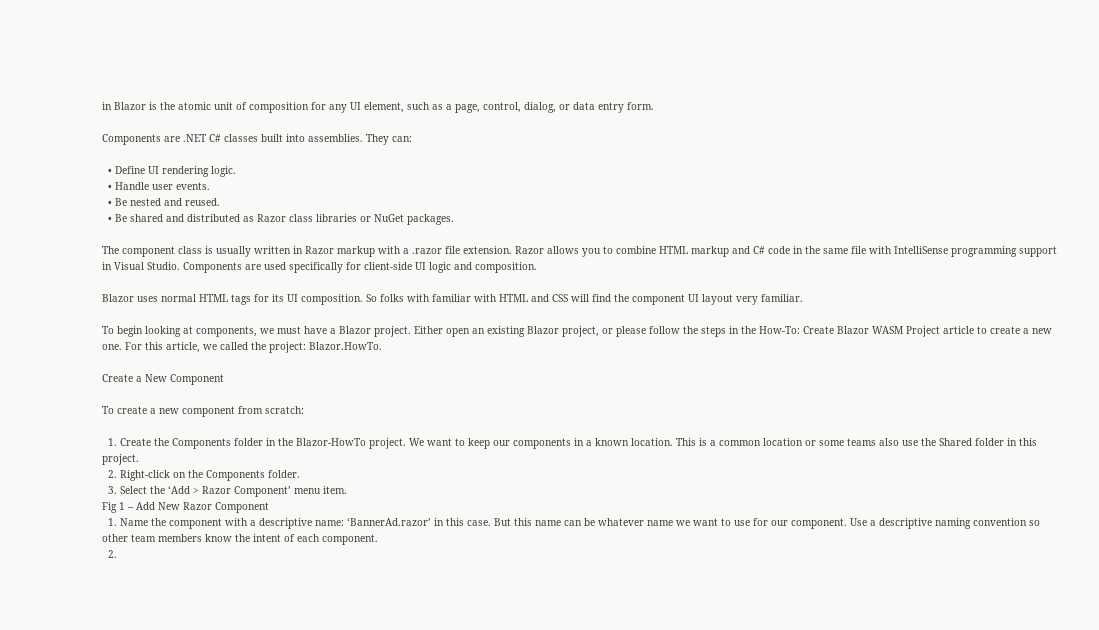in Blazor is the atomic unit of composition for any UI element, such as a page, control, dialog, or data entry form.

Components are .NET C# classes built into assemblies. They can:

  • Define UI rendering logic.
  • Handle user events.
  • Be nested and reused.
  • Be shared and distributed as Razor class libraries or NuGet packages.

The component class is usually written in Razor markup with a .razor file extension. Razor allows you to combine HTML markup and C# code in the same file with IntelliSense programming support in Visual Studio. Components are used specifically for client-side UI logic and composition.

Blazor uses normal HTML tags for its UI composition. So folks with familiar with HTML and CSS will find the component UI layout very familiar.

To begin looking at components, we must have a Blazor project. Either open an existing Blazor project, or please follow the steps in the How-To: Create Blazor WASM Project article to create a new one. For this article, we called the project: Blazor.HowTo.

Create a New Component

To create a new component from scratch:

  1. Create the Components folder in the Blazor-HowTo project. We want to keep our components in a known location. This is a common location or some teams also use the Shared folder in this project.
  2. Right-click on the Components folder.
  3. Select the ‘Add > Razor Component’ menu item.
Fig 1 – Add New Razor Component
  1. Name the component with a descriptive name: ‘BannerAd.razor’ in this case. But this name can be whatever name we want to use for our component. Use a descriptive naming convention so other team members know the intent of each component.
  2.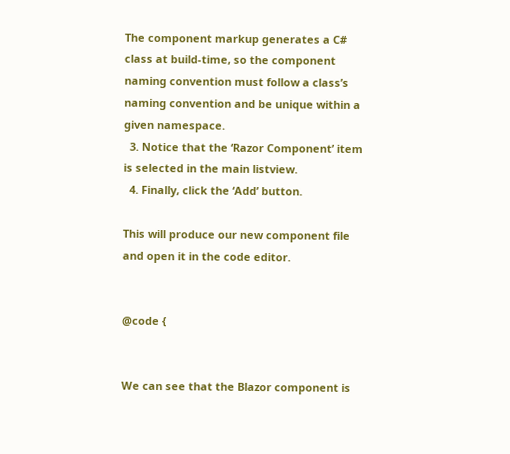The component markup generates a C# class at build-time, so the component naming convention must follow a class’s naming convention and be unique within a given namespace.
  3. Notice that the ‘Razor Component’ item is selected in the main listview.
  4. Finally, click the ‘Add’ button.

This will produce our new component file and open it in the code editor.


@code {


We can see that the Blazor component is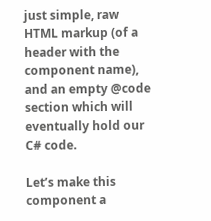just simple, raw HTML markup (of a header with the component name), and an empty @code section which will eventually hold our C# code.

Let’s make this component a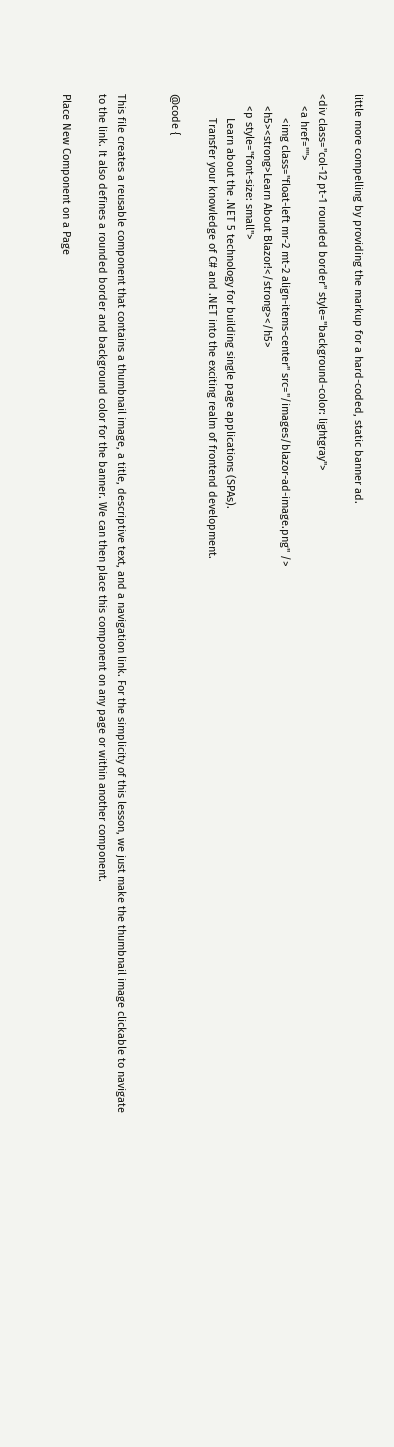little more compelling by providing the markup for a hard-coded, static banner ad.

<div class="col-12 pt-1 rounded border" style="background-color: lightgray">
    <a href="">
        <img class="float-left mr-2 mt-2 align-items-center" src="/images/blazor-ad-image.png" />
    <h5><strong>Learn About Blazor!</strong></h5>
    <p style="font-size: small">
        Learn about the .NET 5 technology for building single page applications (SPAs).
        Transfer your knowledge of C# and .NET into the exciting realm of frontend development.

@code {


This file creates a reusable component that contains a thumbnail image, a title, descriptive text, and a navigation link. For the simplicity of this lesson, we just make the thumbnail image clickable to navigate to the link. It also defines a rounded border and background color for the banner. We can then place this component on any page or within another component.

Place New Component on a Page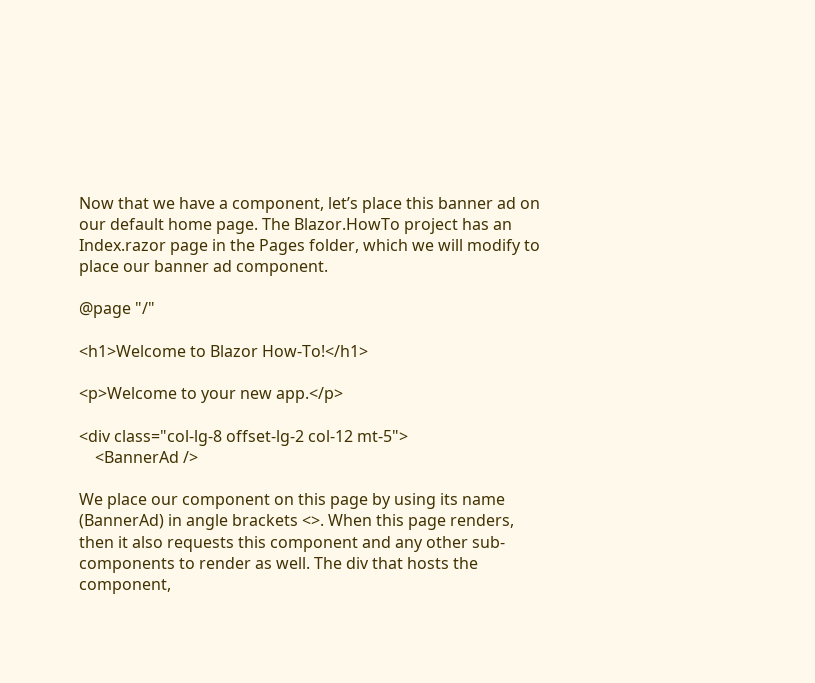Now that we have a component, let’s place this banner ad on our default home page. The Blazor.HowTo project has an Index.razor page in the Pages folder, which we will modify to place our banner ad component.

@page "/"

<h1>Welcome to Blazor How-To!</h1>

<p>Welcome to your new app.</p>

<div class="col-lg-8 offset-lg-2 col-12 mt-5">
    <BannerAd />

We place our component on this page by using its name (BannerAd) in angle brackets <>. When this page renders, then it also requests this component and any other sub-components to render as well. The div that hosts the component,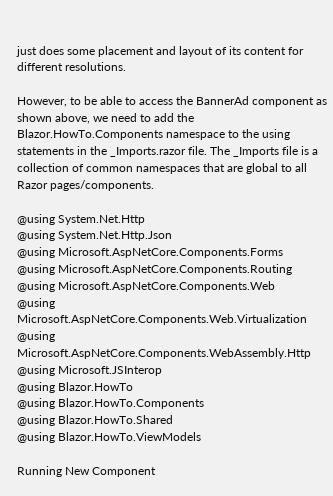just does some placement and layout of its content for different resolutions.

However, to be able to access the BannerAd component as shown above, we need to add the Blazor.HowTo.Components namespace to the using statements in the _Imports.razor file. The _Imports file is a collection of common namespaces that are global to all Razor pages/components.

@using System.Net.Http
@using System.Net.Http.Json
@using Microsoft.AspNetCore.Components.Forms
@using Microsoft.AspNetCore.Components.Routing
@using Microsoft.AspNetCore.Components.Web
@using Microsoft.AspNetCore.Components.Web.Virtualization
@using Microsoft.AspNetCore.Components.WebAssembly.Http
@using Microsoft.JSInterop
@using Blazor.HowTo
@using Blazor.HowTo.Components
@using Blazor.HowTo.Shared
@using Blazor.HowTo.ViewModels

Running New Component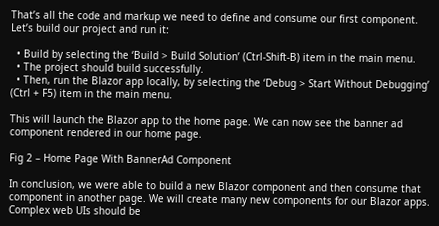That’s all the code and markup we need to define and consume our first component. Let’s build our project and run it:

  • Build by selecting the ‘Build > Build Solution’ (Ctrl-Shift-B) item in the main menu.
  • The project should build successfully.
  • Then, run the Blazor app locally, by selecting the ‘Debug > Start Without Debugging’ (Ctrl + F5) item in the main menu.

This will launch the Blazor app to the home page. We can now see the banner ad component rendered in our home page.

Fig 2 – Home Page With BannerAd Component

In conclusion, we were able to build a new Blazor component and then consume that component in another page. We will create many new components for our Blazor apps. Complex web UIs should be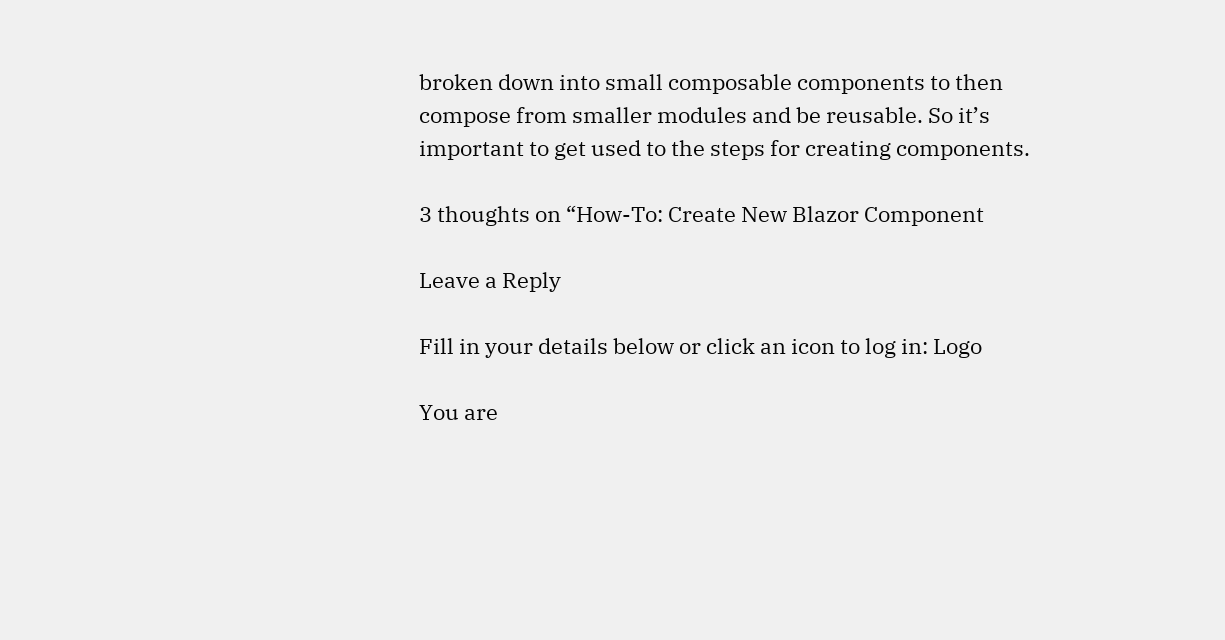broken down into small composable components to then compose from smaller modules and be reusable. So it’s important to get used to the steps for creating components.

3 thoughts on “How-To: Create New Blazor Component

Leave a Reply

Fill in your details below or click an icon to log in: Logo

You are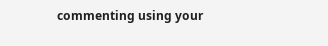commenting using your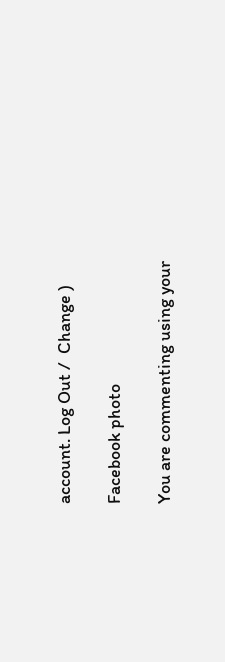account. Log Out /  Change )

Facebook photo

You are commenting using your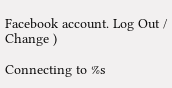Facebook account. Log Out /  Change )

Connecting to %s